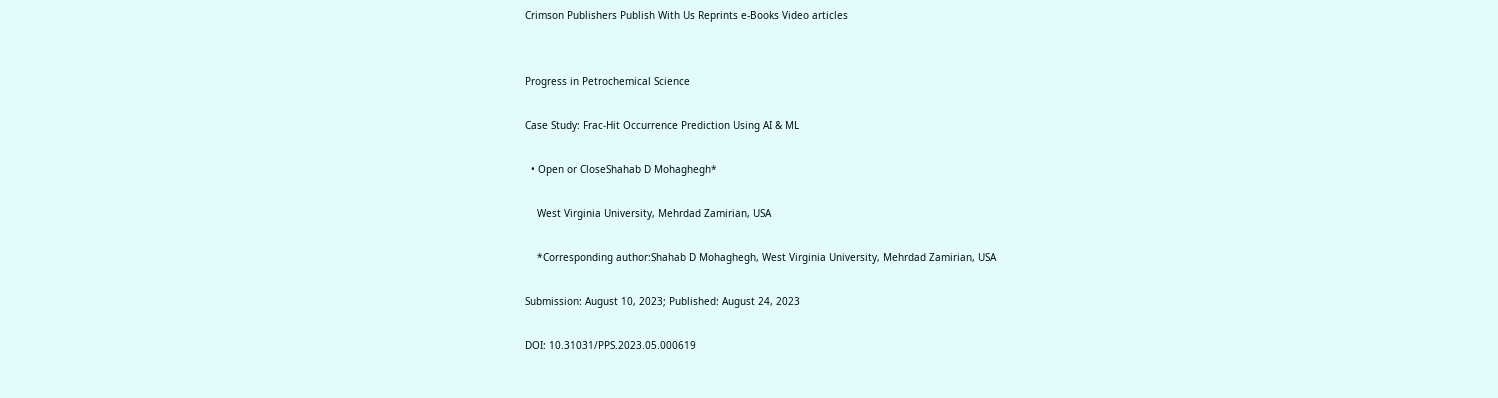Crimson Publishers Publish With Us Reprints e-Books Video articles


Progress in Petrochemical Science

Case Study: Frac-Hit Occurrence Prediction Using AI & ML

  • Open or CloseShahab D Mohaghegh*

    West Virginia University, Mehrdad Zamirian, USA

    *Corresponding author:Shahab D Mohaghegh, West Virginia University, Mehrdad Zamirian, USA

Submission: August 10, 2023; Published: August 24, 2023

DOI: 10.31031/PPS.2023.05.000619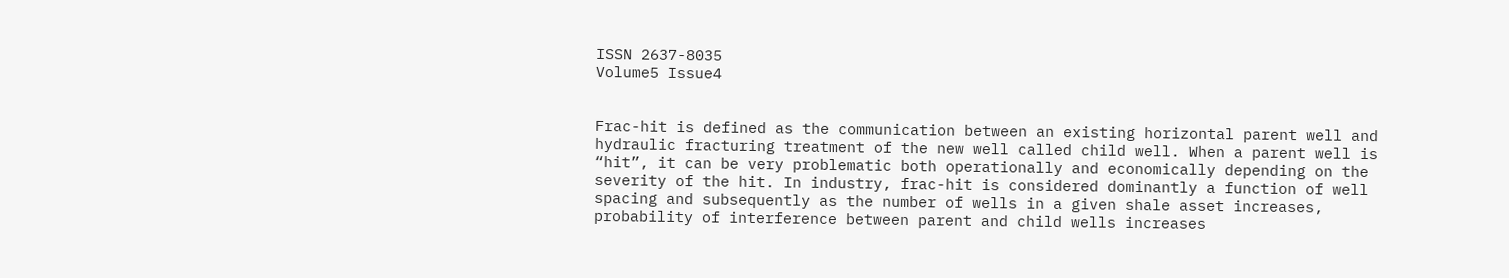ISSN 2637-8035
Volume5 Issue4


Frac-hit is defined as the communication between an existing horizontal parent well and hydraulic fracturing treatment of the new well called child well. When a parent well is “hit”, it can be very problematic both operationally and economically depending on the severity of the hit. In industry, frac-hit is considered dominantly a function of well spacing and subsequently as the number of wells in a given shale asset increases, probability of interference between parent and child wells increases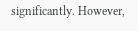significantly. However,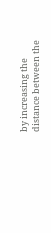by increasing the distance between the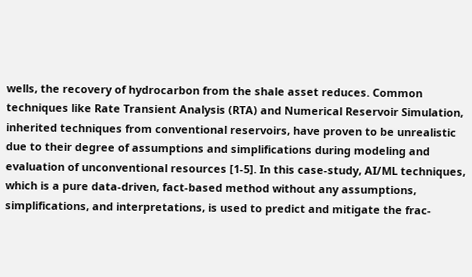wells, the recovery of hydrocarbon from the shale asset reduces. Common techniques like Rate Transient Analysis (RTA) and Numerical Reservoir Simulation, inherited techniques from conventional reservoirs, have proven to be unrealistic due to their degree of assumptions and simplifications during modeling and evaluation of unconventional resources [1-5]. In this case-study, AI/ML techniques, which is a pure data-driven, fact-based method without any assumptions, simplifications, and interpretations, is used to predict and mitigate the frac-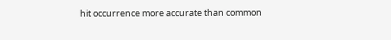hit occurrence more accurate than common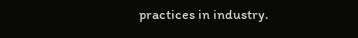practices in industry.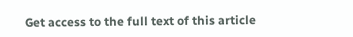Get access to the full text of this article